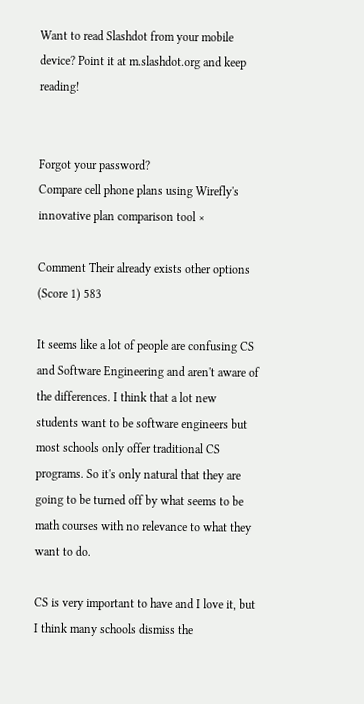Want to read Slashdot from your mobile device? Point it at m.slashdot.org and keep reading!


Forgot your password?
Compare cell phone plans using Wirefly's innovative plan comparison tool ×

Comment Their already exists other options (Score 1) 583

It seems like a lot of people are confusing CS and Software Engineering and aren't aware of the differences. I think that a lot new students want to be software engineers but most schools only offer traditional CS programs. So it's only natural that they are going to be turned off by what seems to be math courses with no relevance to what they want to do.

CS is very important to have and I love it, but I think many schools dismiss the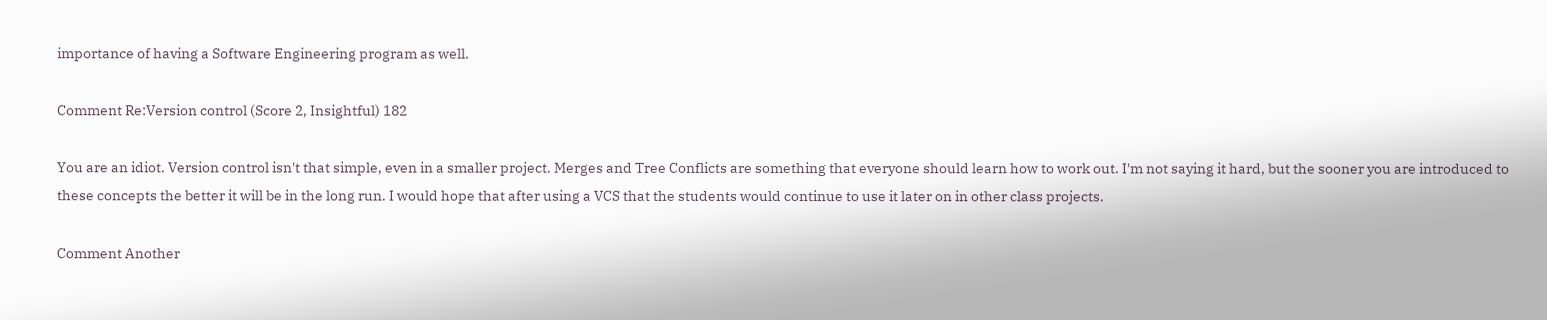importance of having a Software Engineering program as well.

Comment Re:Version control (Score 2, Insightful) 182

You are an idiot. Version control isn't that simple, even in a smaller project. Merges and Tree Conflicts are something that everyone should learn how to work out. I'm not saying it hard, but the sooner you are introduced to these concepts the better it will be in the long run. I would hope that after using a VCS that the students would continue to use it later on in other class projects.

Comment Another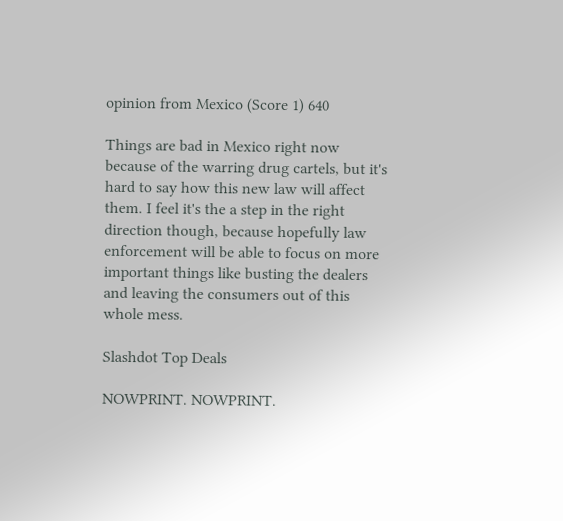opinion from Mexico (Score 1) 640

Things are bad in Mexico right now because of the warring drug cartels, but it's hard to say how this new law will affect them. I feel it's the a step in the right direction though, because hopefully law enforcement will be able to focus on more important things like busting the dealers and leaving the consumers out of this whole mess.

Slashdot Top Deals

NOWPRINT. NOWPRINT.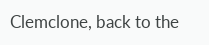Clemclone, back to the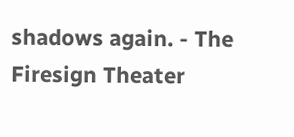shadows again. - The Firesign Theater